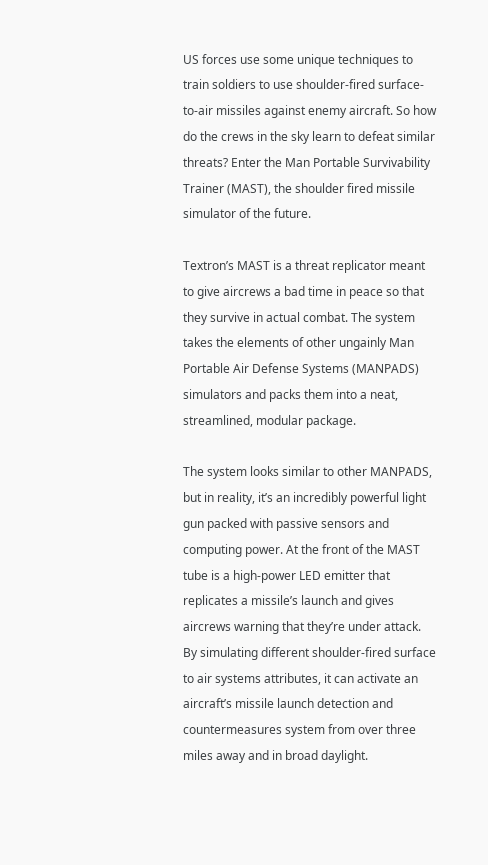US forces use some unique techniques to train soldiers to use shoulder-fired surface-to-air missiles against enemy aircraft. So how do the crews in the sky learn to defeat similar threats? Enter the Man Portable Survivability Trainer (MAST), the shoulder fired missile simulator of the future.

Textron’s MAST is a threat replicator meant to give aircrews a bad time in peace so that they survive in actual combat. The system takes the elements of other ungainly Man Portable Air Defense Systems (MANPADS) simulators and packs them into a neat, streamlined, modular package.

The system looks similar to other MANPADS, but in reality, it’s an incredibly powerful light gun packed with passive sensors and computing power. At the front of the MAST tube is a high-power LED emitter that replicates a missile’s launch and gives aircrews warning that they’re under attack. By simulating different shoulder-fired surface to air systems attributes, it can activate an aircraft’s missile launch detection and countermeasures system from over three miles away and in broad daylight.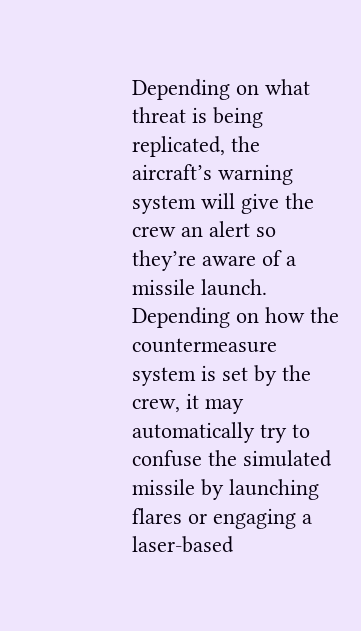Depending on what threat is being replicated, the aircraft’s warning system will give the crew an alert so they’re aware of a missile launch. Depending on how the countermeasure system is set by the crew, it may automatically try to confuse the simulated missile by launching flares or engaging a laser-based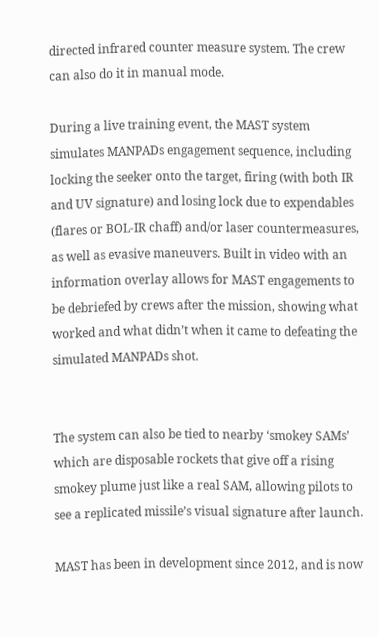directed infrared counter measure system. The crew can also do it in manual mode.

During a live training event, the MAST system simulates MANPADs engagement sequence, including locking the seeker onto the target, firing (with both IR and UV signature) and losing lock due to expendables (flares or BOL-IR chaff) and/or laser countermeasures, as well as evasive maneuvers. Built in video with an information overlay allows for MAST engagements to be debriefed by crews after the mission, showing what worked and what didn’t when it came to defeating the simulated MANPADs shot.


The system can also be tied to nearby ‘smokey SAMs’ which are disposable rockets that give off a rising smokey plume just like a real SAM, allowing pilots to see a replicated missile’s visual signature after launch.

MAST has been in development since 2012, and is now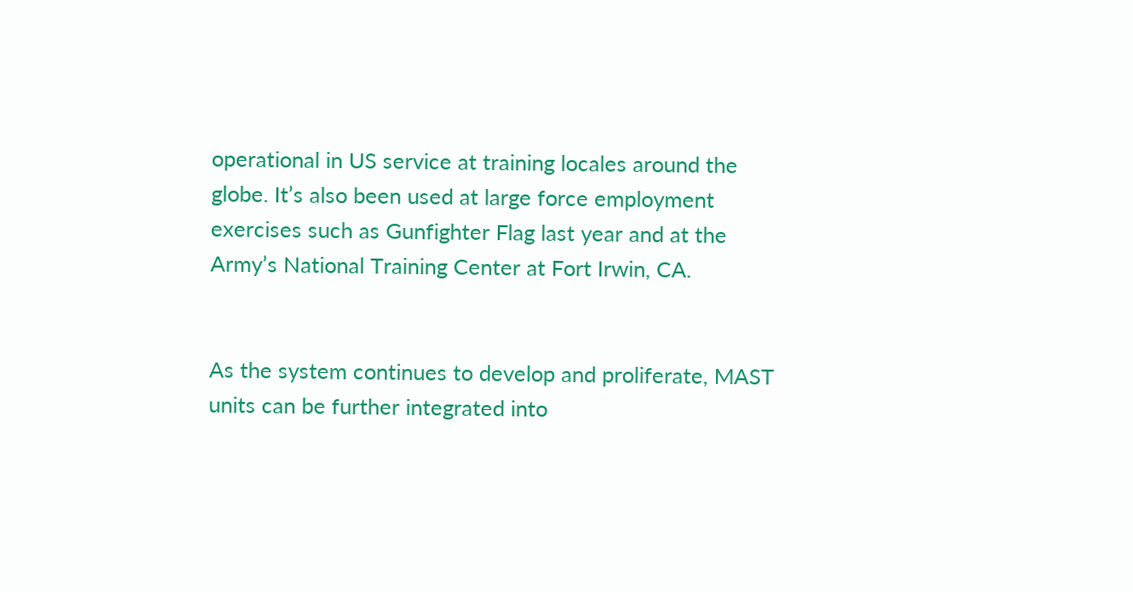operational in US service at training locales around the globe. It’s also been used at large force employment exercises such as Gunfighter Flag last year and at the Army’s National Training Center at Fort Irwin, CA.


As the system continues to develop and proliferate, MAST units can be further integrated into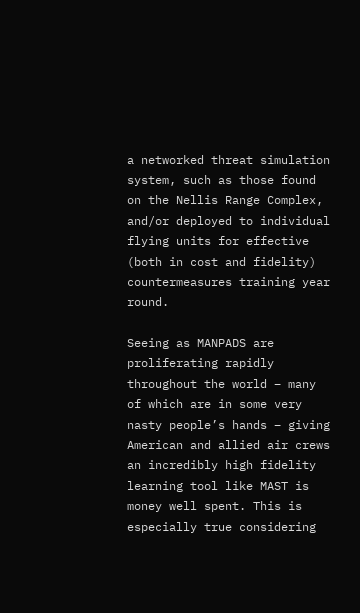a networked threat simulation system, such as those found on the Nellis Range Complex, and/or deployed to individual flying units for effective (both in cost and fidelity) countermeasures training year round.

Seeing as MANPADS are proliferating rapidly throughout the world – many of which are in some very nasty people’s hands – giving American and allied air crews an incredibly high fidelity learning tool like MAST is money well spent. This is especially true considering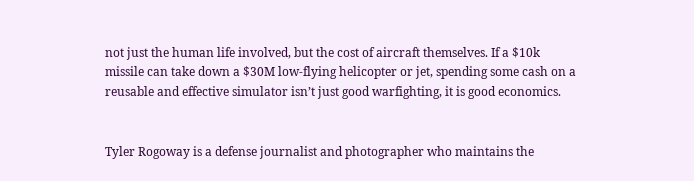not just the human life involved, but the cost of aircraft themselves. If a $10k missile can take down a $30M low-flying helicopter or jet, spending some cash on a reusable and effective simulator isn’t just good warfighting, it is good economics.


Tyler Rogoway is a defense journalist and photographer who maintains the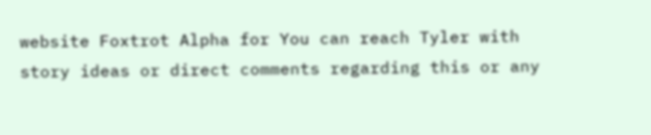website Foxtrot Alpha for You can reach Tyler with story ideas or direct comments regarding this or any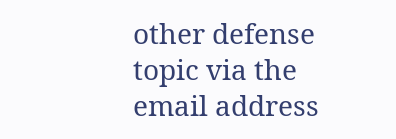other defense topic via the email address